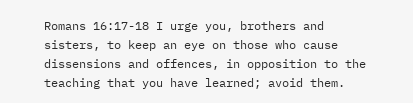Romans 16:17-18 I urge you, brothers and sisters, to keep an eye on those who cause dissensions and offences, in opposition to the teaching that you have learned; avoid them.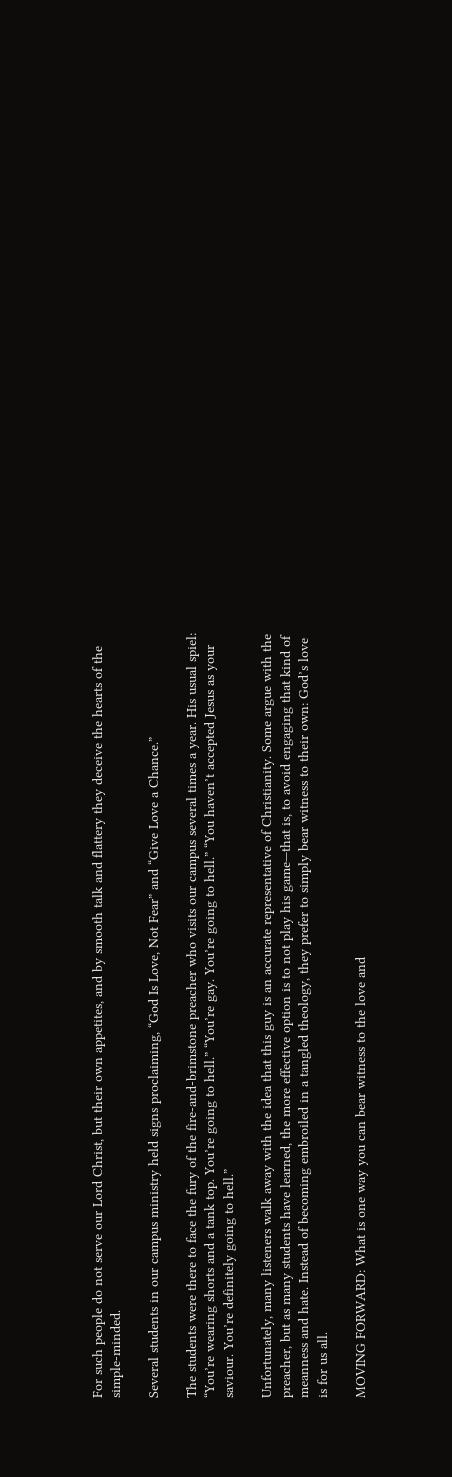For such people do not serve our Lord Christ, but their own appetites, and by smooth talk and flattery they deceive the hearts of the simple-minded.

Several students in our campus ministry held signs proclaiming, “God Is Love, Not Fear” and “Give Love a Chance.”

The students were there to face the fury of the fire-and-brimstone preacher who visits our campus several times a year. His usual spiel: “You’re wearing shorts and a tank top. You’re going to hell.” “You’re gay. You’re going to hell.” “You haven’t accepted Jesus as your saviour. You’re definitely going to hell.”

Unfortunately, many listeners walk away with the idea that this guy is an accurate representative of Christianity. Some argue with the preacher, but as many students have learned, the more effective option is to not play his game—that is, to avoid engaging that kind of meanness and hate. Instead of becoming embroiled in a tangled theology, they prefer to simply bear witness to their own: God’s love is for us all.

MOVING FORWARD: What is one way you can bear witness to the love and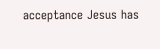acceptance Jesus has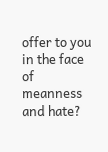offer to you in the face of meanness and hate?